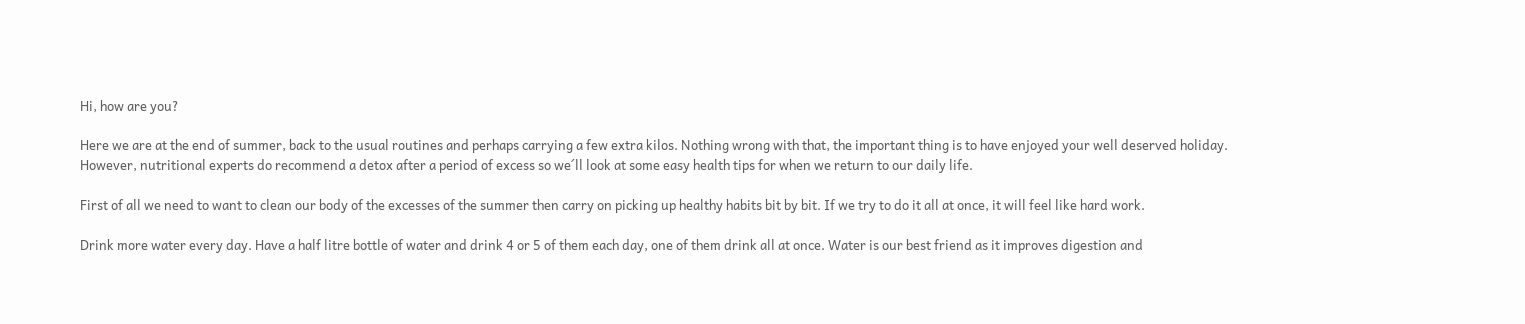Hi, how are you?

Here we are at the end of summer, back to the usual routines and perhaps carrying a few extra kilos. Nothing wrong with that, the important thing is to have enjoyed your well deserved holiday. However, nutritional experts do recommend a detox after a period of excess so we´ll look at some easy health tips for when we return to our daily life.

First of all we need to want to clean our body of the excesses of the summer then carry on picking up healthy habits bit by bit. If we try to do it all at once, it will feel like hard work.

Drink more water every day. Have a half litre bottle of water and drink 4 or 5 of them each day, one of them drink all at once. Water is our best friend as it improves digestion and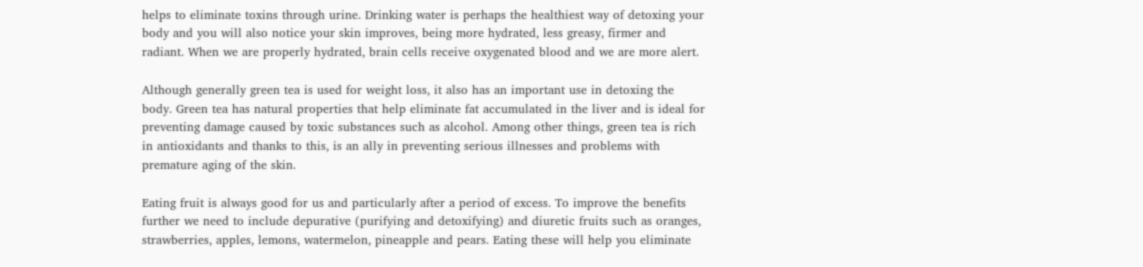helps to eliminate toxins through urine. Drinking water is perhaps the healthiest way of detoxing your body and you will also notice your skin improves, being more hydrated, less greasy, firmer and radiant. When we are properly hydrated, brain cells receive oxygenated blood and we are more alert.

Although generally green tea is used for weight loss, it also has an important use in detoxing the body. Green tea has natural properties that help eliminate fat accumulated in the liver and is ideal for preventing damage caused by toxic substances such as alcohol. Among other things, green tea is rich in antioxidants and thanks to this, is an ally in preventing serious illnesses and problems with premature aging of the skin.

Eating fruit is always good for us and particularly after a period of excess. To improve the benefits further we need to include depurative (purifying and detoxifying) and diuretic fruits such as oranges, strawberries, apples, lemons, watermelon, pineapple and pears. Eating these will help you eliminate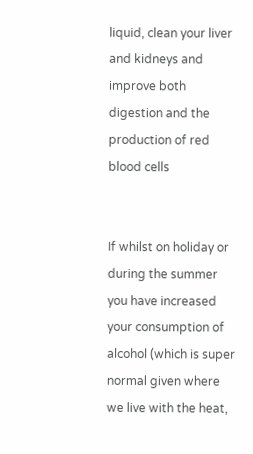liquid, clean your liver and kidneys and improve both digestion and the production of red blood cells


If whilst on holiday or during the summer you have increased your consumption of alcohol (which is super normal given where we live with the heat,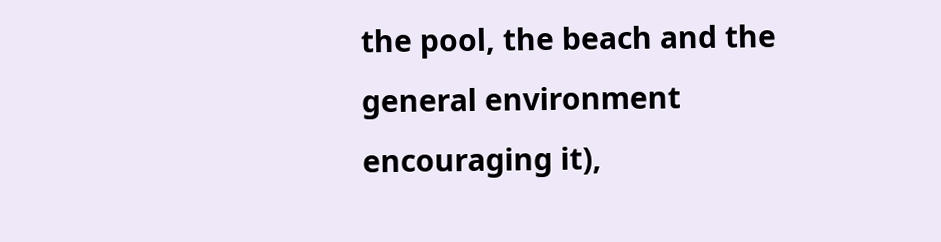the pool, the beach and the general environment encouraging it),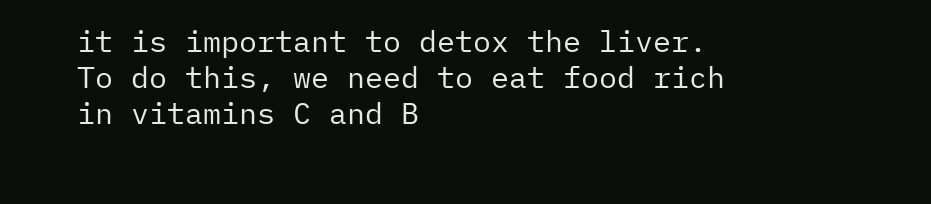it is important to detox the liver. To do this, we need to eat food rich in vitamins C and B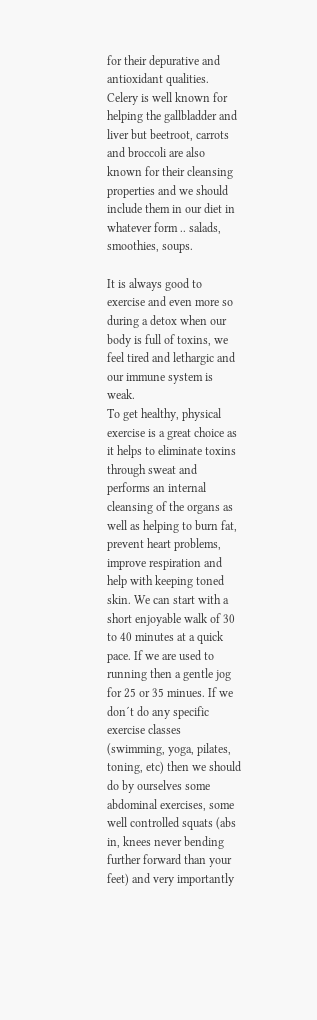for their depurative and antioxidant qualities. Celery is well known for helping the gallbladder and liver but beetroot, carrots and broccoli are also known for their cleansing properties and we should include them in our diet in whatever form .. salads, smoothies, soups.

It is always good to exercise and even more so during a detox when our body is full of toxins, we feel tired and lethargic and our immune system is weak.
To get healthy, physical exercise is a great choice as it helps to eliminate toxins through sweat and performs an internal cleansing of the organs as well as helping to burn fat, prevent heart problems, improve respiration and help with keeping toned skin. We can start with a short enjoyable walk of 30 to 40 minutes at a quick pace. If we are used to running then a gentle jog for 25 or 35 minues. If we don´t do any specific exercise classes (swimming, yoga, pilates, toning, etc) then we should do by ourselves some abdominal exercises, some well controlled squats (abs in, knees never bending further forward than your feet) and very importantly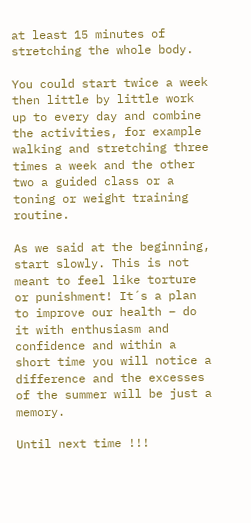at least 15 minutes of stretching the whole body.

You could start twice a week then little by little work up to every day and combine the activities, for example walking and stretching three times a week and the other two a guided class or a toning or weight training routine.

As we said at the beginning, start slowly. This is not meant to feel like torture or punishment! It´s a plan to improve our health – do it with enthusiasm and confidence and within a short time you will notice a difference and the excesses of the summer will be just a memory.

Until next time !!!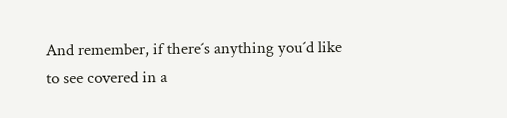And remember, if there´s anything you´d like to see covered in a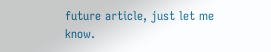future article, just let me know.